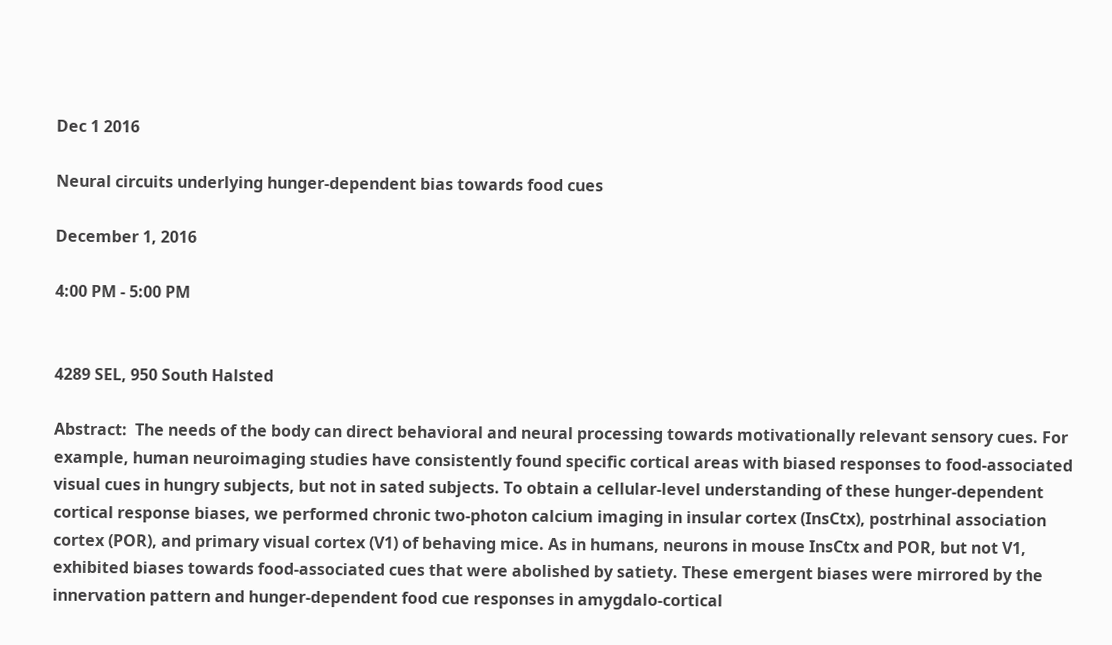Dec 1 2016

Neural circuits underlying hunger-dependent bias towards food cues

December 1, 2016

4:00 PM - 5:00 PM


4289 SEL, 950 South Halsted

Abstract:  The needs of the body can direct behavioral and neural processing towards motivationally relevant sensory cues. For example, human neuroimaging studies have consistently found specific cortical areas with biased responses to food-associated visual cues in hungry subjects, but not in sated subjects. To obtain a cellular-level understanding of these hunger-dependent cortical response biases, we performed chronic two-photon calcium imaging in insular cortex (InsCtx), postrhinal association cortex (POR), and primary visual cortex (V1) of behaving mice. As in humans, neurons in mouse InsCtx and POR, but not V1, exhibited biases towards food-associated cues that were abolished by satiety. These emergent biases were mirrored by the innervation pattern and hunger-dependent food cue responses in amygdalo-cortical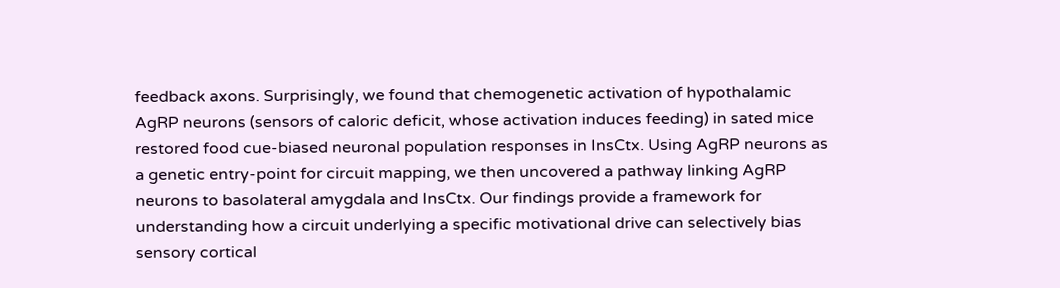feedback axons. Surprisingly, we found that chemogenetic activation of hypothalamic AgRP neurons (sensors of caloric deficit, whose activation induces feeding) in sated mice restored food cue-biased neuronal population responses in InsCtx. Using AgRP neurons as a genetic entry-point for circuit mapping, we then uncovered a pathway linking AgRP neurons to basolateral amygdala and InsCtx. Our findings provide a framework for understanding how a circuit underlying a specific motivational drive can selectively bias sensory cortical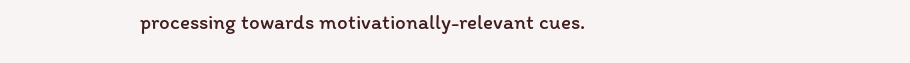processing towards motivationally-relevant cues.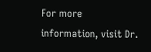For more information, visit Dr.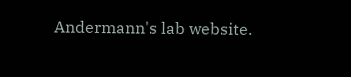Andermann's lab website.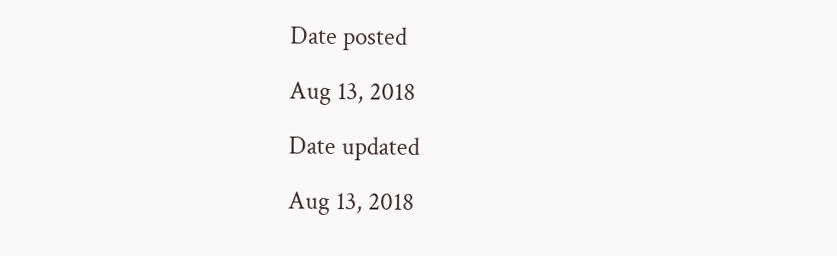Date posted

Aug 13, 2018

Date updated

Aug 13, 2018